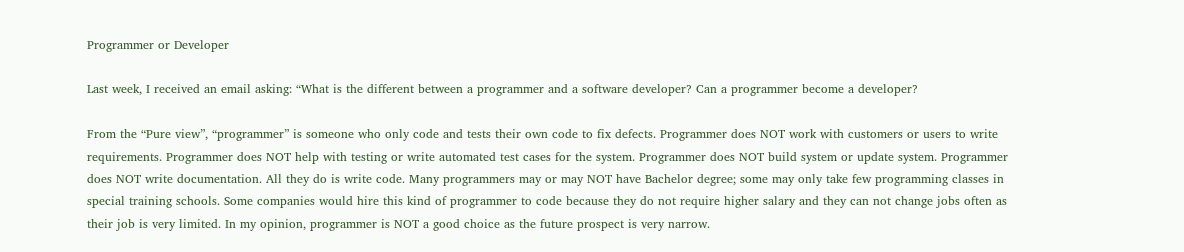Programmer or Developer

Last week, I received an email asking: “What is the different between a programmer and a software developer? Can a programmer become a developer?

From the “Pure view”, “programmer” is someone who only code and tests their own code to fix defects. Programmer does NOT work with customers or users to write requirements. Programmer does NOT help with testing or write automated test cases for the system. Programmer does NOT build system or update system. Programmer does NOT write documentation. All they do is write code. Many programmers may or may NOT have Bachelor degree; some may only take few programming classes in special training schools. Some companies would hire this kind of programmer to code because they do not require higher salary and they can not change jobs often as their job is very limited. In my opinion, programmer is NOT a good choice as the future prospect is very narrow.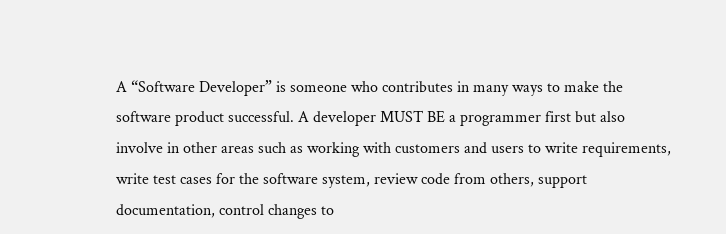A “Software Developer” is someone who contributes in many ways to make the software product successful. A developer MUST BE a programmer first but also involve in other areas such as working with customers and users to write requirements, write test cases for the software system, review code from others, support documentation, control changes to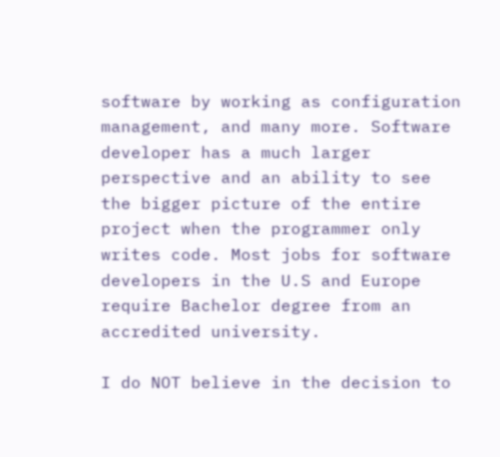software by working as configuration management, and many more. Software developer has a much larger perspective and an ability to see the bigger picture of the entire project when the programmer only writes code. Most jobs for software developers in the U.S and Europe require Bachelor degree from an accredited university.

I do NOT believe in the decision to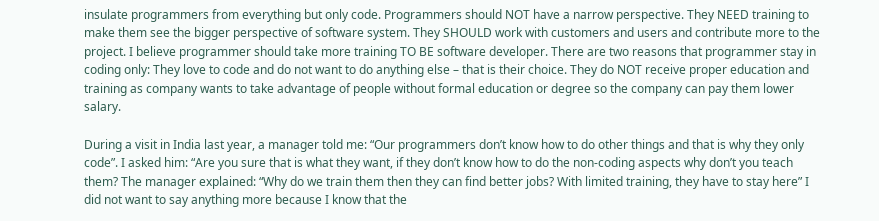insulate programmers from everything but only code. Programmers should NOT have a narrow perspective. They NEED training to make them see the bigger perspective of software system. They SHOULD work with customers and users and contribute more to the project. I believe programmer should take more training TO BE software developer. There are two reasons that programmer stay in coding only: They love to code and do not want to do anything else – that is their choice. They do NOT receive proper education and training as company wants to take advantage of people without formal education or degree so the company can pay them lower salary.

During a visit in India last year, a manager told me: “Our programmers don’t know how to do other things and that is why they only code”. I asked him: “Are you sure that is what they want, if they don’t know how to do the non-coding aspects why don’t you teach them? The manager explained: “Why do we train them then they can find better jobs? With limited training, they have to stay here” I did not want to say anything more because I know that the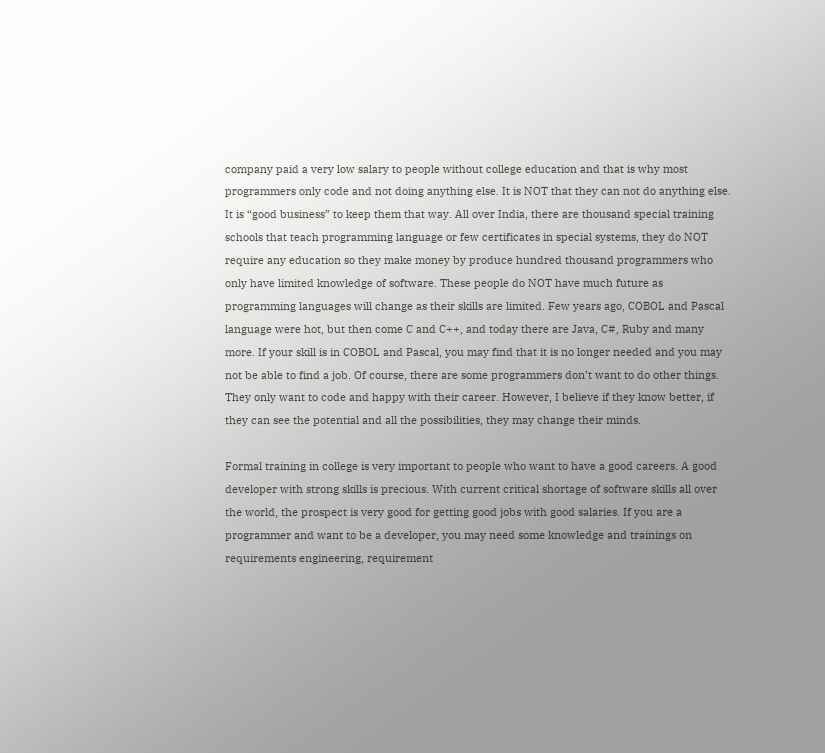company paid a very low salary to people without college education and that is why most programmers only code and not doing anything else. It is NOT that they can not do anything else. It is “good business” to keep them that way. All over India, there are thousand special training schools that teach programming language or few certificates in special systems, they do NOT require any education so they make money by produce hundred thousand programmers who only have limited knowledge of software. These people do NOT have much future as programming languages will change as their skills are limited. Few years ago, COBOL and Pascal language were hot, but then come C and C++, and today there are Java, C#, Ruby and many more. If your skill is in COBOL and Pascal, you may find that it is no longer needed and you may not be able to find a job. Of course, there are some programmers don’t want to do other things. They only want to code and happy with their career. However, I believe if they know better, if they can see the potential and all the possibilities, they may change their minds.

Formal training in college is very important to people who want to have a good careers. A good developer with strong skills is precious. With current critical shortage of software skills all over the world, the prospect is very good for getting good jobs with good salaries. If you are a programmer and want to be a developer, you may need some knowledge and trainings on requirements engineering, requirement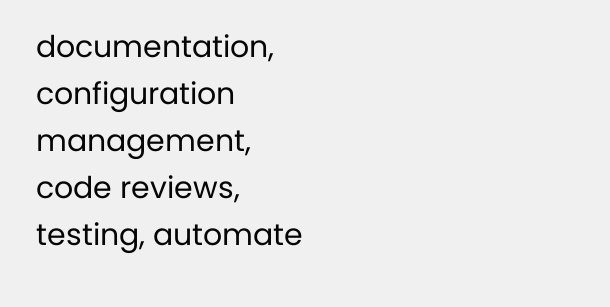documentation, configuration management, code reviews, testing, automate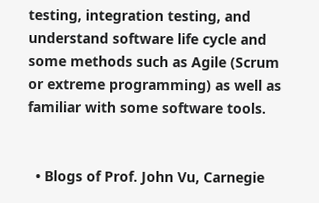testing, integration testing, and understand software life cycle and some methods such as Agile (Scrum or extreme programming) as well as familiar with some software tools.


  • Blogs of Prof. John Vu, Carnegie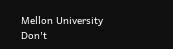Mellon University
Don't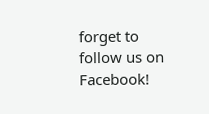forget to follow us on Facebook!